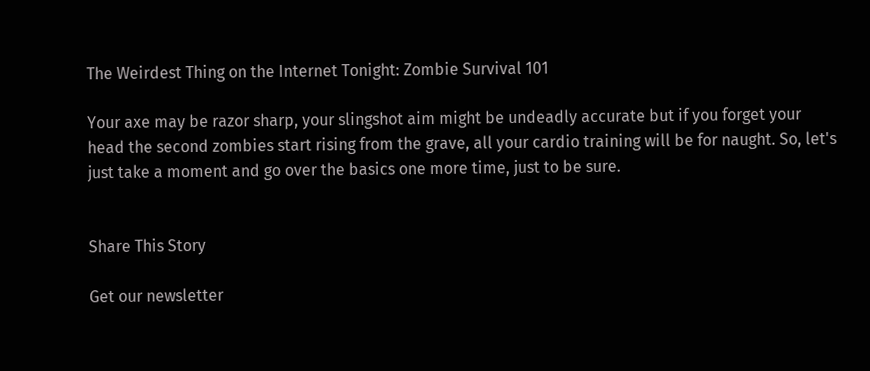The Weirdest Thing on the Internet Tonight: Zombie Survival 101

Your axe may be razor sharp, your slingshot aim might be undeadly accurate but if you forget your head the second zombies start rising from the grave, all your cardio training will be for naught. So, let's just take a moment and go over the basics one more time, just to be sure.


Share This Story

Get our newsletter